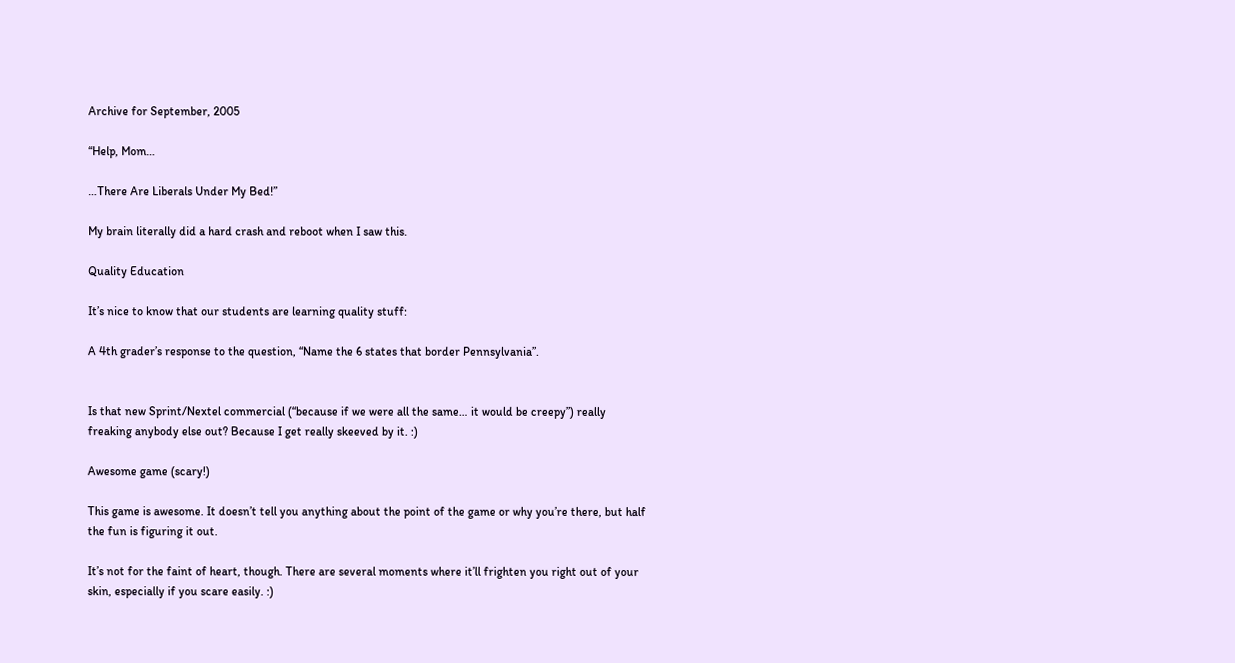Archive for September, 2005

“Help, Mom…

…There Are Liberals Under My Bed!”

My brain literally did a hard crash and reboot when I saw this.

Quality Education

It’s nice to know that our students are learning quality stuff:

A 4th grader’s response to the question, “Name the 6 states that border Pennsylvania”.


Is that new Sprint/Nextel commercial (“because if we were all the same… it would be creepy”) really freaking anybody else out? Because I get really skeeved by it. :)

Awesome game (scary!)

This game is awesome. It doesn’t tell you anything about the point of the game or why you’re there, but half the fun is figuring it out.

It’s not for the faint of heart, though. There are several moments where it’ll frighten you right out of your skin, especially if you scare easily. :)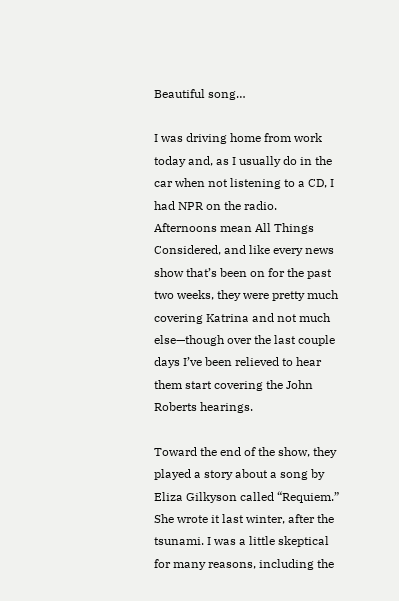Beautiful song…

I was driving home from work today and, as I usually do in the car when not listening to a CD, I had NPR on the radio. Afternoons mean All Things Considered, and like every news show that’s been on for the past two weeks, they were pretty much covering Katrina and not much else—though over the last couple days I’ve been relieved to hear them start covering the John Roberts hearings.

Toward the end of the show, they played a story about a song by Eliza Gilkyson called “Requiem.” She wrote it last winter, after the tsunami. I was a little skeptical for many reasons, including the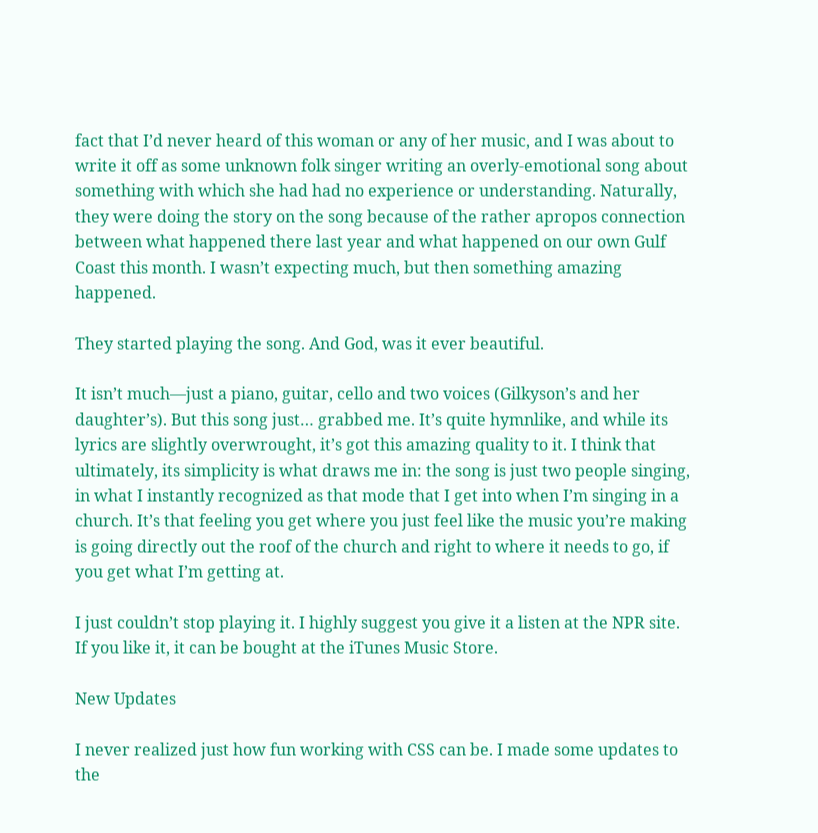fact that I’d never heard of this woman or any of her music, and I was about to write it off as some unknown folk singer writing an overly-emotional song about something with which she had had no experience or understanding. Naturally, they were doing the story on the song because of the rather apropos connection between what happened there last year and what happened on our own Gulf Coast this month. I wasn’t expecting much, but then something amazing happened.

They started playing the song. And God, was it ever beautiful.

It isn’t much—just a piano, guitar, cello and two voices (Gilkyson’s and her daughter’s). But this song just… grabbed me. It’s quite hymnlike, and while its lyrics are slightly overwrought, it’s got this amazing quality to it. I think that ultimately, its simplicity is what draws me in: the song is just two people singing, in what I instantly recognized as that mode that I get into when I’m singing in a church. It’s that feeling you get where you just feel like the music you’re making is going directly out the roof of the church and right to where it needs to go, if you get what I’m getting at.

I just couldn’t stop playing it. I highly suggest you give it a listen at the NPR site. If you like it, it can be bought at the iTunes Music Store.

New Updates

I never realized just how fun working with CSS can be. I made some updates to the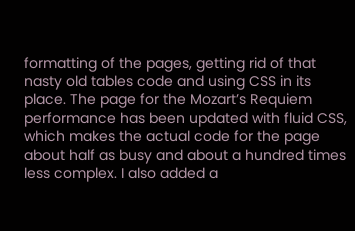formatting of the pages, getting rid of that nasty old tables code and using CSS in its place. The page for the Mozart’s Requiem performance has been updated with fluid CSS, which makes the actual code for the page about half as busy and about a hundred times less complex. I also added a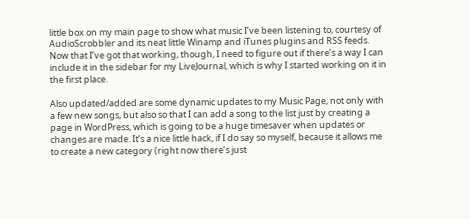little box on my main page to show what music I’ve been listening to, courtesy of AudioScrobbler and its neat little Winamp and iTunes plugins and RSS feeds. Now that I’ve got that working, though, I need to figure out if there’s a way I can include it in the sidebar for my LiveJournal, which is why I started working on it in the first place.

Also updated/added are some dynamic updates to my Music Page, not only with a few new songs, but also so that I can add a song to the list just by creating a page in WordPress, which is going to be a huge timesaver when updates or changes are made. It’s a nice little hack, if I do say so myself, because it allows me to create a new category (right now there’s just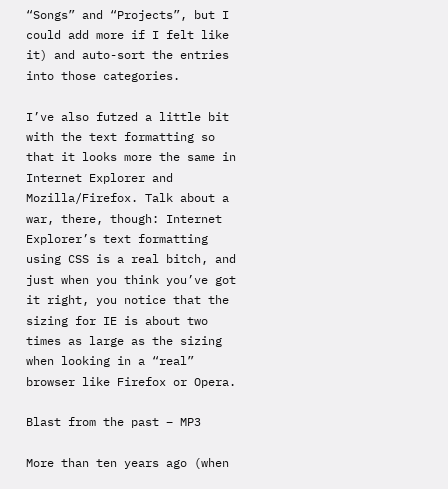“Songs” and “Projects”, but I could add more if I felt like it) and auto-sort the entries into those categories.

I’ve also futzed a little bit with the text formatting so that it looks more the same in Internet Explorer and Mozilla/Firefox. Talk about a war, there, though: Internet Explorer’s text formatting using CSS is a real bitch, and just when you think you’ve got it right, you notice that the sizing for IE is about two times as large as the sizing when looking in a “real” browser like Firefox or Opera.

Blast from the past – MP3

More than ten years ago (when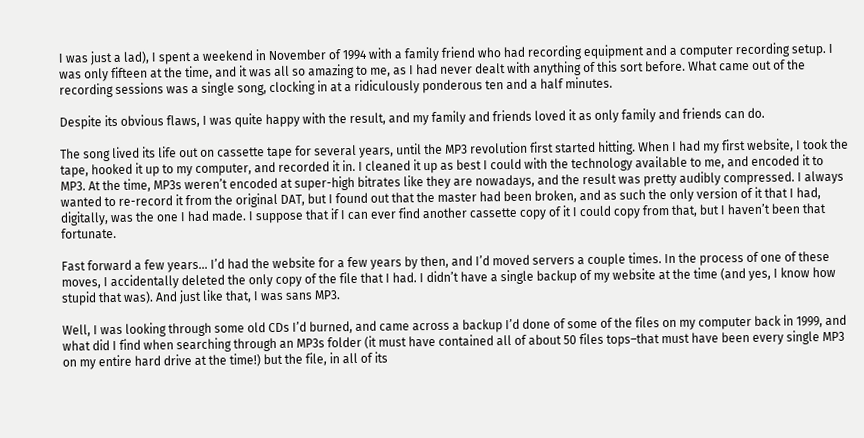I was just a lad), I spent a weekend in November of 1994 with a family friend who had recording equipment and a computer recording setup. I was only fifteen at the time, and it was all so amazing to me, as I had never dealt with anything of this sort before. What came out of the recording sessions was a single song, clocking in at a ridiculously ponderous ten and a half minutes.

Despite its obvious flaws, I was quite happy with the result, and my family and friends loved it as only family and friends can do.

The song lived its life out on cassette tape for several years, until the MP3 revolution first started hitting. When I had my first website, I took the tape, hooked it up to my computer, and recorded it in. I cleaned it up as best I could with the technology available to me, and encoded it to MP3. At the time, MP3s weren’t encoded at super-high bitrates like they are nowadays, and the result was pretty audibly compressed. I always wanted to re-record it from the original DAT, but I found out that the master had been broken, and as such the only version of it that I had, digitally, was the one I had made. I suppose that if I can ever find another cassette copy of it I could copy from that, but I haven’t been that fortunate.

Fast forward a few years… I’d had the website for a few years by then, and I’d moved servers a couple times. In the process of one of these moves, I accidentally deleted the only copy of the file that I had. I didn’t have a single backup of my website at the time (and yes, I know how stupid that was). And just like that, I was sans MP3.

Well, I was looking through some old CDs I’d burned, and came across a backup I’d done of some of the files on my computer back in 1999, and what did I find when searching through an MP3s folder (it must have contained all of about 50 files tops–that must have been every single MP3 on my entire hard drive at the time!) but the file, in all of its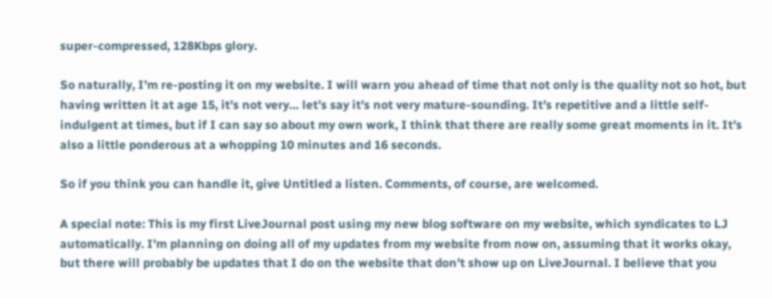super-compressed, 128Kbps glory.

So naturally, I’m re-posting it on my website. I will warn you ahead of time that not only is the quality not so hot, but having written it at age 15, it’s not very… let’s say it’s not very mature-sounding. It’s repetitive and a little self-indulgent at times, but if I can say so about my own work, I think that there are really some great moments in it. It’s also a little ponderous at a whopping 10 minutes and 16 seconds.

So if you think you can handle it, give Untitled a listen. Comments, of course, are welcomed.

A special note: This is my first LiveJournal post using my new blog software on my website, which syndicates to LJ automatically. I’m planning on doing all of my updates from my website from now on, assuming that it works okay, but there will probably be updates that I do on the website that don’t show up on LiveJournal. I believe that you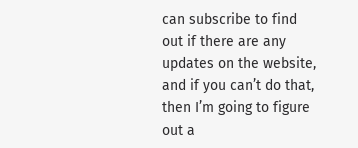can subscribe to find out if there are any updates on the website, and if you can’t do that, then I’m going to figure out a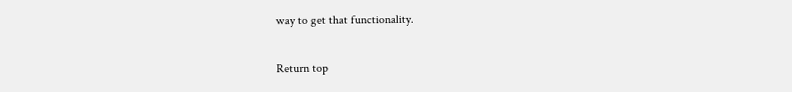way to get that functionality.

Return top